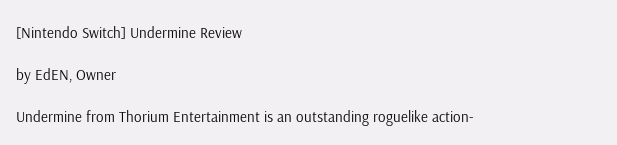[Nintendo Switch] Undermine Review

by EdEN, Owner

Undermine from Thorium Entertainment is an outstanding roguelike action-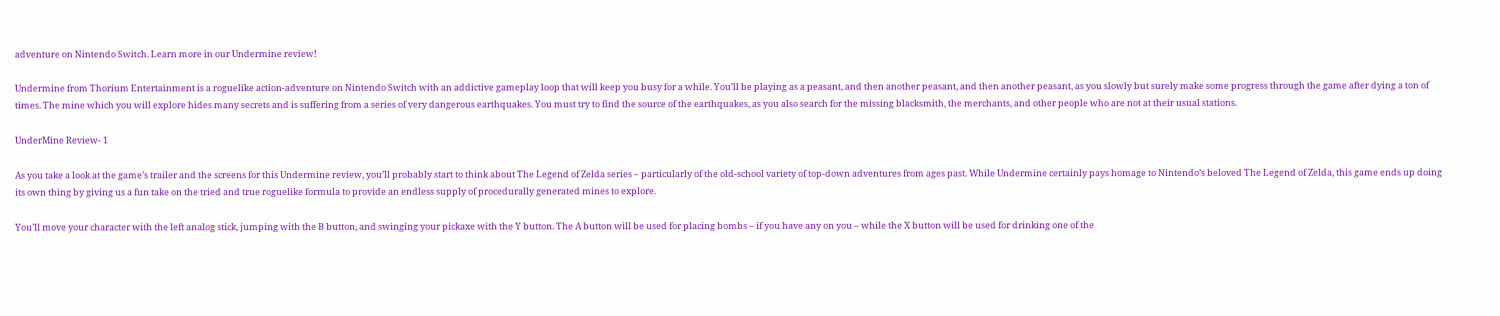adventure on Nintendo Switch. Learn more in our Undermine review!

Undermine from Thorium Entertainment is a roguelike action-adventure on Nintendo Switch with an addictive gameplay loop that will keep you busy for a while. You’ll be playing as a peasant, and then another peasant, and then another peasant, as you slowly but surely make some progress through the game after dying a ton of times. The mine which you will explore hides many secrets and is suffering from a series of very dangerous earthquakes. You must try to find the source of the earthquakes, as you also search for the missing blacksmith, the merchants, and other people who are not at their usual stations.

UnderMine Review- 1

As you take a look at the game’s trailer and the screens for this Undermine review, you’ll probably start to think about The Legend of Zelda series – particularly of the old-school variety of top-down adventures from ages past. While Undermine certainly pays homage to Nintendo’s beloved The Legend of Zelda, this game ends up doing its own thing by giving us a fun take on the tried and true roguelike formula to provide an endless supply of procedurally generated mines to explore.

You’ll move your character with the left analog stick, jumping with the B button, and swinging your pickaxe with the Y button. The A button will be used for placing bombs – if you have any on you – while the X button will be used for drinking one of the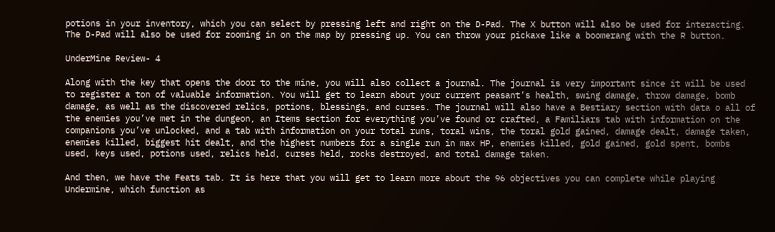potions in your inventory, which you can select by pressing left and right on the D-Pad. The X button will also be used for interacting. The D-Pad will also be used for zooming in on the map by pressing up. You can throw your pickaxe like a boomerang with the R button.

UnderMine Review- 4

Along with the key that opens the door to the mine, you will also collect a journal. The journal is very important since it will be used to register a ton of valuable information. You will get to learn about your current peasant’s health, swing damage, throw damage, bomb damage, as well as the discovered relics, potions, blessings, and curses. The journal will also have a Bestiary section with data o all of the enemies you’ve met in the dungeon, an Items section for everything you’ve found or crafted, a Familiars tab with information on the companions you’ve unlocked, and a tab with information on your total runs, toral wins, the toral gold gained, damage dealt, damage taken, enemies killed, biggest hit dealt, and the highest numbers for a single run in max HP, enemies killed, gold gained, gold spent, bombs used, keys used, potions used, relics held, curses held, rocks destroyed, and total damage taken.

And then, we have the Feats tab. It is here that you will get to learn more about the 96 objectives you can complete while playing Undermine, which function as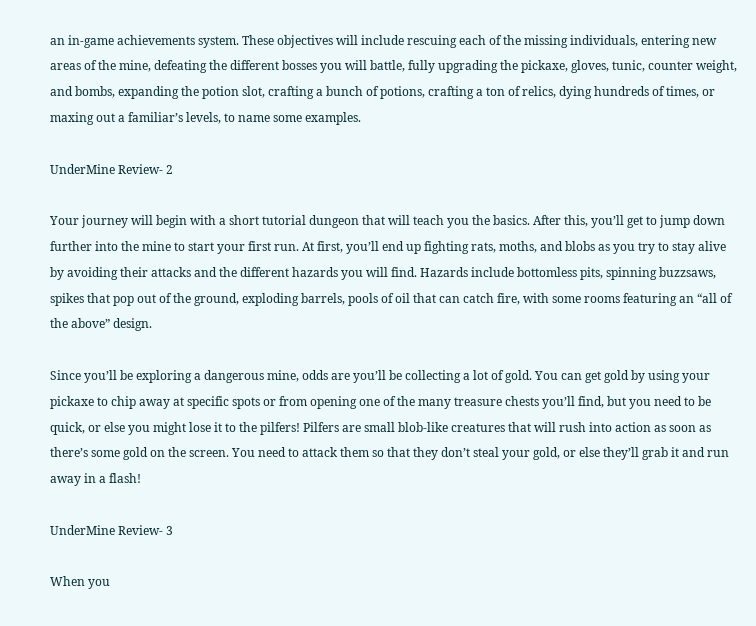an in-game achievements system. These objectives will include rescuing each of the missing individuals, entering new areas of the mine, defeating the different bosses you will battle, fully upgrading the pickaxe, gloves, tunic, counter weight, and bombs, expanding the potion slot, crafting a bunch of potions, crafting a ton of relics, dying hundreds of times, or maxing out a familiar’s levels, to name some examples.

UnderMine Review- 2

Your journey will begin with a short tutorial dungeon that will teach you the basics. After this, you’ll get to jump down further into the mine to start your first run. At first, you’ll end up fighting rats, moths, and blobs as you try to stay alive by avoiding their attacks and the different hazards you will find. Hazards include bottomless pits, spinning buzzsaws, spikes that pop out of the ground, exploding barrels, pools of oil that can catch fire, with some rooms featuring an “all of the above” design.

Since you’ll be exploring a dangerous mine, odds are you’ll be collecting a lot of gold. You can get gold by using your pickaxe to chip away at specific spots or from opening one of the many treasure chests you’ll find, but you need to be quick, or else you might lose it to the pilfers! Pilfers are small blob-like creatures that will rush into action as soon as there’s some gold on the screen. You need to attack them so that they don’t steal your gold, or else they’ll grab it and run away in a flash!

UnderMine Review- 3

When you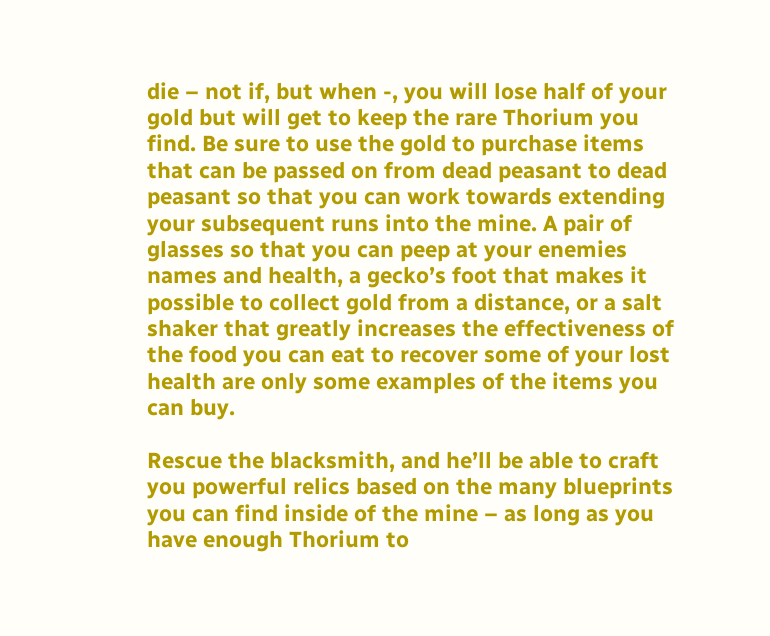die – not if, but when -, you will lose half of your gold but will get to keep the rare Thorium you find. Be sure to use the gold to purchase items that can be passed on from dead peasant to dead peasant so that you can work towards extending your subsequent runs into the mine. A pair of glasses so that you can peep at your enemies names and health, a gecko’s foot that makes it possible to collect gold from a distance, or a salt shaker that greatly increases the effectiveness of the food you can eat to recover some of your lost health are only some examples of the items you can buy.

Rescue the blacksmith, and he’ll be able to craft you powerful relics based on the many blueprints you can find inside of the mine – as long as you have enough Thorium to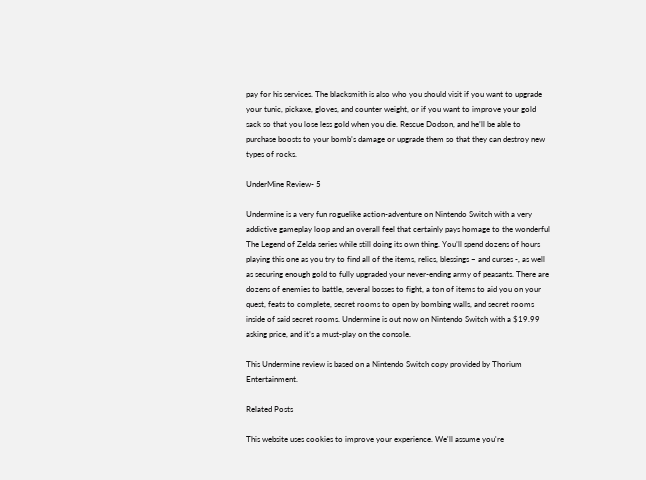pay for his services. The blacksmith is also who you should visit if you want to upgrade your tunic, pickaxe, gloves, and counter weight, or if you want to improve your gold sack so that you lose less gold when you die. Rescue Dodson, and he’ll be able to purchase boosts to your bomb’s damage or upgrade them so that they can destroy new types of rocks.

UnderMine Review- 5

Undermine is a very fun roguelike action-adventure on Nintendo Switch with a very addictive gameplay loop and an overall feel that certainly pays homage to the wonderful The Legend of Zelda series while still doing its own thing. You’ll spend dozens of hours playing this one as you try to find all of the items, relics, blessings – and curses -, as well as securing enough gold to fully upgraded your never-ending army of peasants. There are dozens of enemies to battle, several bosses to fight, a ton of items to aid you on your quest, feats to complete, secret rooms to open by bombing walls, and secret rooms inside of said secret rooms. Undermine is out now on Nintendo Switch with a $19.99 asking price, and it’s a must-play on the console.

This Undermine review is based on a Nintendo Switch copy provided by Thorium Entertainment.

Related Posts

This website uses cookies to improve your experience. We'll assume you're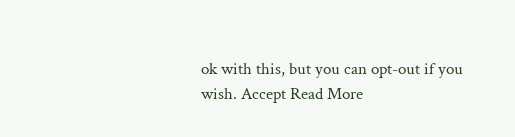ok with this, but you can opt-out if you wish. Accept Read More